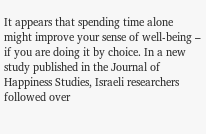It appears that spending time alone might improve your sense of well-being – if you are doing it by choice. In a new study published in the Journal of Happiness Studies, Israeli researchers followed over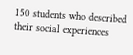150 students who described their social experiences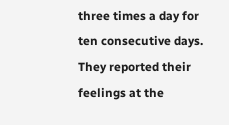three times a day for ten consecutive days. They reported their feelings at the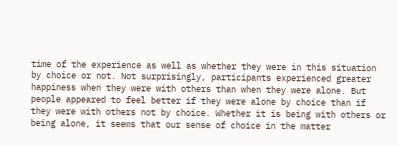time of the experience as well as whether they were in this situation by choice or not. Not surprisingly, participants experienced greater happiness when they were with others than when they were alone. But people appeared to feel better if they were alone by choice than if they were with others not by choice. Whether it is being with others or being alone, it seems that our sense of choice in the matter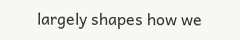largely shapes how we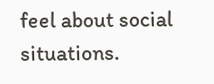feel about social situations.